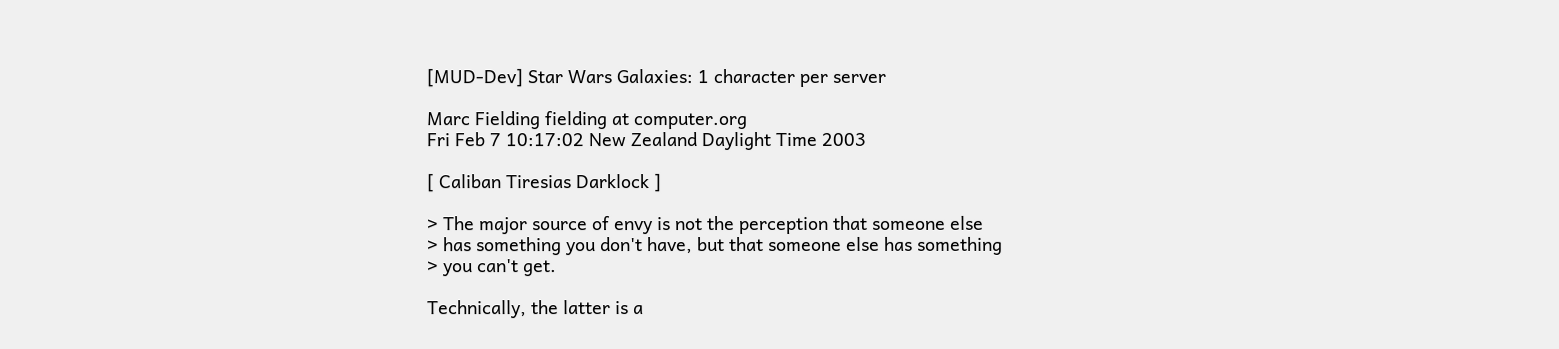[MUD-Dev] Star Wars Galaxies: 1 character per server

Marc Fielding fielding at computer.org
Fri Feb 7 10:17:02 New Zealand Daylight Time 2003

[ Caliban Tiresias Darklock ]

> The major source of envy is not the perception that someone else
> has something you don't have, but that someone else has something
> you can't get.

Technically, the latter is a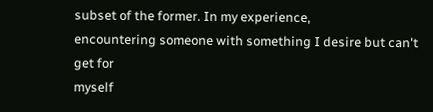subset of the former. In my experience,
encountering someone with something I desire but can't get for
myself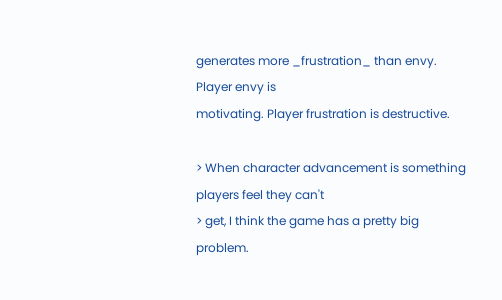generates more _frustration_ than envy. Player envy is
motivating. Player frustration is destructive.

> When character advancement is something players feel they can't
> get, I think the game has a pretty big problem.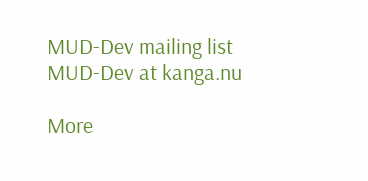MUD-Dev mailing list
MUD-Dev at kanga.nu

More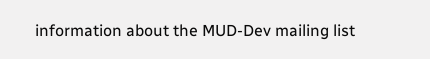information about the MUD-Dev mailing list